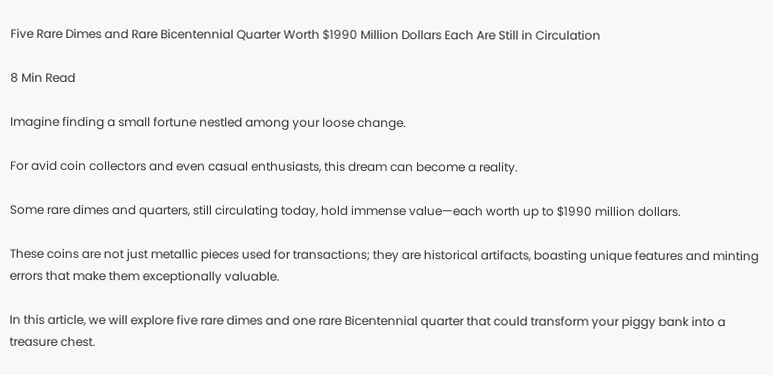Five Rare Dimes and Rare Bicentennial Quarter Worth $1990 Million Dollars Each Are Still in Circulation

8 Min Read

Imagine finding a small fortune nestled among your loose change.

For avid coin collectors and even casual enthusiasts, this dream can become a reality.

Some rare dimes and quarters, still circulating today, hold immense value—each worth up to $1990 million dollars.

These coins are not just metallic pieces used for transactions; they are historical artifacts, boasting unique features and minting errors that make them exceptionally valuable.

In this article, we will explore five rare dimes and one rare Bicentennial quarter that could transform your piggy bank into a treasure chest.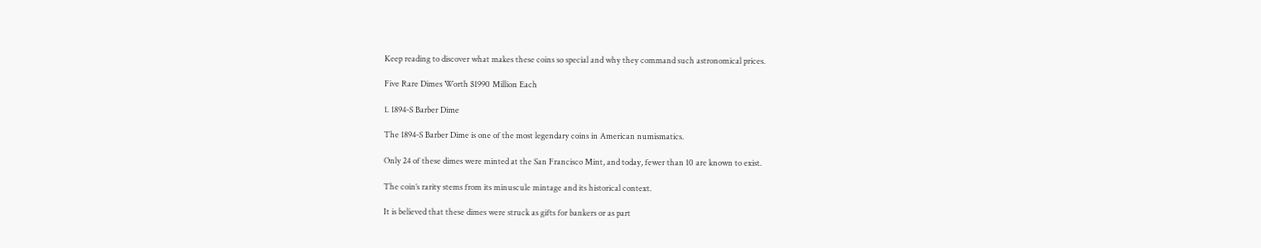Keep reading to discover what makes these coins so special and why they command such astronomical prices.

Five Rare Dimes Worth $1990 Million Each

1. 1894-S Barber Dime

The 1894-S Barber Dime is one of the most legendary coins in American numismatics.

Only 24 of these dimes were minted at the San Francisco Mint, and today, fewer than 10 are known to exist.

The coin’s rarity stems from its minuscule mintage and its historical context.

It is believed that these dimes were struck as gifts for bankers or as part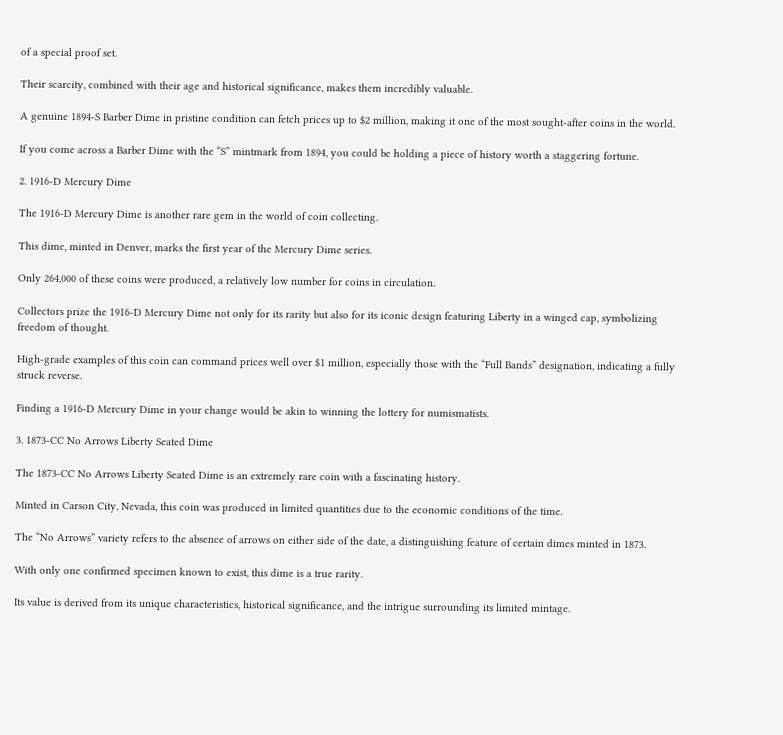of a special proof set.

Their scarcity, combined with their age and historical significance, makes them incredibly valuable.

A genuine 1894-S Barber Dime in pristine condition can fetch prices up to $2 million, making it one of the most sought-after coins in the world.

If you come across a Barber Dime with the “S” mintmark from 1894, you could be holding a piece of history worth a staggering fortune.

2. 1916-D Mercury Dime

The 1916-D Mercury Dime is another rare gem in the world of coin collecting.

This dime, minted in Denver, marks the first year of the Mercury Dime series.

Only 264,000 of these coins were produced, a relatively low number for coins in circulation.

Collectors prize the 1916-D Mercury Dime not only for its rarity but also for its iconic design featuring Liberty in a winged cap, symbolizing freedom of thought.

High-grade examples of this coin can command prices well over $1 million, especially those with the “Full Bands” designation, indicating a fully struck reverse.

Finding a 1916-D Mercury Dime in your change would be akin to winning the lottery for numismatists.

3. 1873-CC No Arrows Liberty Seated Dime

The 1873-CC No Arrows Liberty Seated Dime is an extremely rare coin with a fascinating history.

Minted in Carson City, Nevada, this coin was produced in limited quantities due to the economic conditions of the time.

The “No Arrows” variety refers to the absence of arrows on either side of the date, a distinguishing feature of certain dimes minted in 1873.

With only one confirmed specimen known to exist, this dime is a true rarity.

Its value is derived from its unique characteristics, historical significance, and the intrigue surrounding its limited mintage.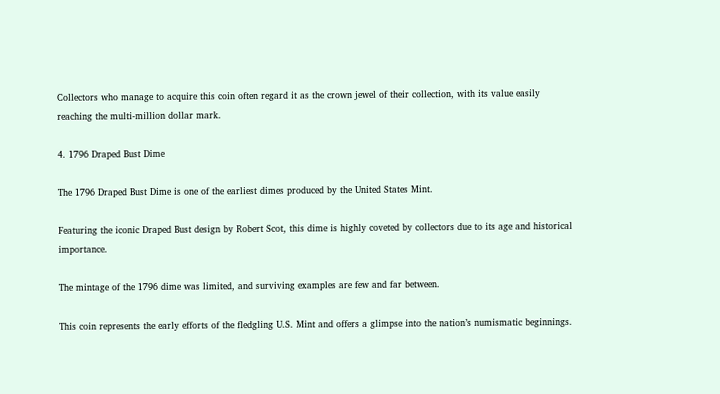Collectors who manage to acquire this coin often regard it as the crown jewel of their collection, with its value easily reaching the multi-million dollar mark.

4. 1796 Draped Bust Dime

The 1796 Draped Bust Dime is one of the earliest dimes produced by the United States Mint.

Featuring the iconic Draped Bust design by Robert Scot, this dime is highly coveted by collectors due to its age and historical importance.

The mintage of the 1796 dime was limited, and surviving examples are few and far between.

This coin represents the early efforts of the fledgling U.S. Mint and offers a glimpse into the nation’s numismatic beginnings.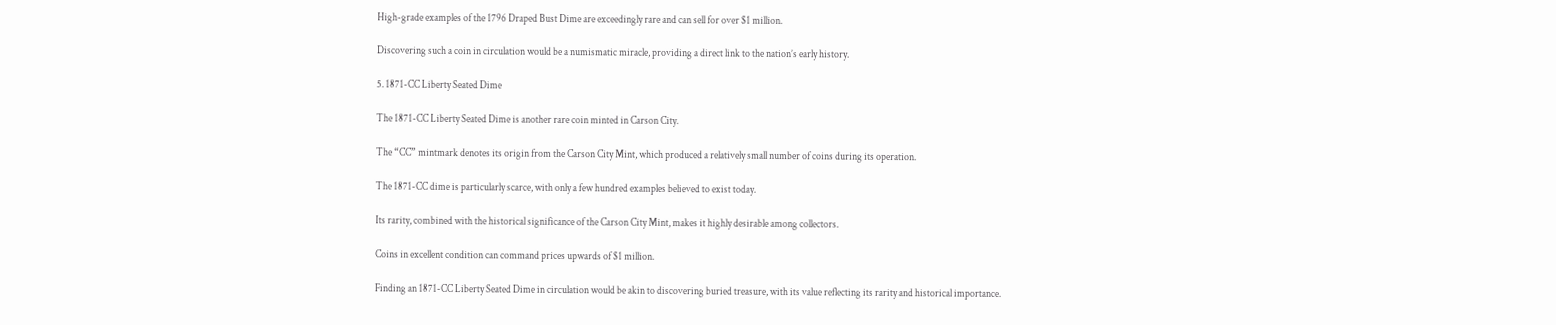High-grade examples of the 1796 Draped Bust Dime are exceedingly rare and can sell for over $1 million.

Discovering such a coin in circulation would be a numismatic miracle, providing a direct link to the nation’s early history.

5. 1871-CC Liberty Seated Dime

The 1871-CC Liberty Seated Dime is another rare coin minted in Carson City.

The “CC” mintmark denotes its origin from the Carson City Mint, which produced a relatively small number of coins during its operation.

The 1871-CC dime is particularly scarce, with only a few hundred examples believed to exist today.

Its rarity, combined with the historical significance of the Carson City Mint, makes it highly desirable among collectors.

Coins in excellent condition can command prices upwards of $1 million.

Finding an 1871-CC Liberty Seated Dime in circulation would be akin to discovering buried treasure, with its value reflecting its rarity and historical importance.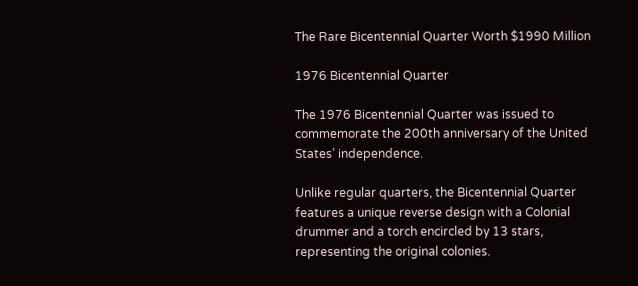The Rare Bicentennial Quarter Worth $1990 Million

1976 Bicentennial Quarter

The 1976 Bicentennial Quarter was issued to commemorate the 200th anniversary of the United States’ independence.

Unlike regular quarters, the Bicentennial Quarter features a unique reverse design with a Colonial drummer and a torch encircled by 13 stars, representing the original colonies.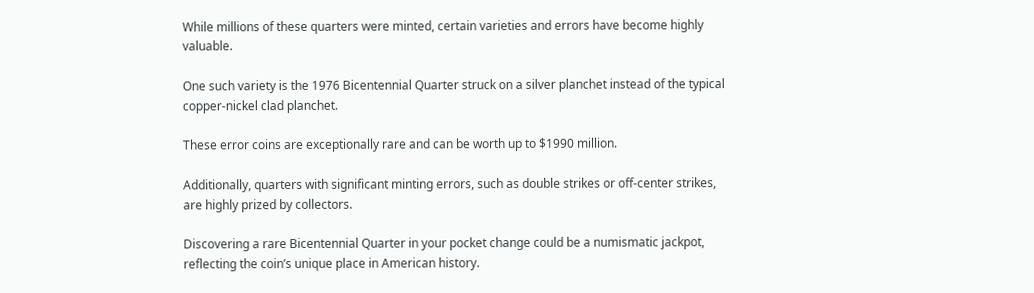While millions of these quarters were minted, certain varieties and errors have become highly valuable.

One such variety is the 1976 Bicentennial Quarter struck on a silver planchet instead of the typical copper-nickel clad planchet.

These error coins are exceptionally rare and can be worth up to $1990 million.

Additionally, quarters with significant minting errors, such as double strikes or off-center strikes, are highly prized by collectors.

Discovering a rare Bicentennial Quarter in your pocket change could be a numismatic jackpot, reflecting the coin’s unique place in American history.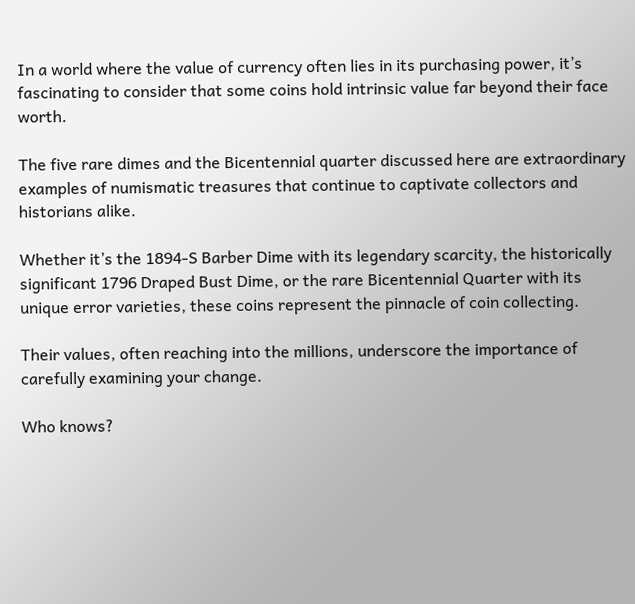In a world where the value of currency often lies in its purchasing power, it’s fascinating to consider that some coins hold intrinsic value far beyond their face worth.

The five rare dimes and the Bicentennial quarter discussed here are extraordinary examples of numismatic treasures that continue to captivate collectors and historians alike.

Whether it’s the 1894-S Barber Dime with its legendary scarcity, the historically significant 1796 Draped Bust Dime, or the rare Bicentennial Quarter with its unique error varieties, these coins represent the pinnacle of coin collecting.

Their values, often reaching into the millions, underscore the importance of carefully examining your change.

Who knows?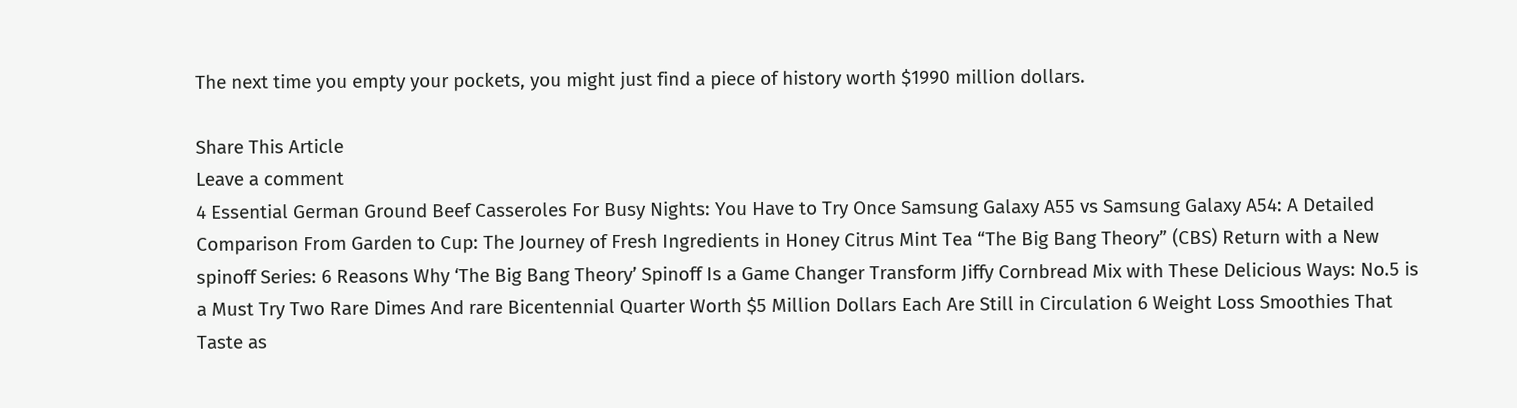The next time you empty your pockets, you might just find a piece of history worth $1990 million dollars.

Share This Article
Leave a comment
4 Essential German Ground Beef Casseroles For Busy Nights: You Have to Try Once Samsung Galaxy A55 vs Samsung Galaxy A54: A Detailed Comparison From Garden to Cup: The Journey of Fresh Ingredients in Honey Citrus Mint Tea “The Big Bang Theory” (CBS) Return with a New spinoff Series: 6 Reasons Why ‘The Big Bang Theory’ Spinoff Is a Game Changer Transform Jiffy Cornbread Mix with These Delicious Ways: No.5 is a Must Try Two Rare Dimes And rare Bicentennial Quarter Worth $5 Million Dollars Each Are Still in Circulation 6 Weight Loss Smoothies That Taste as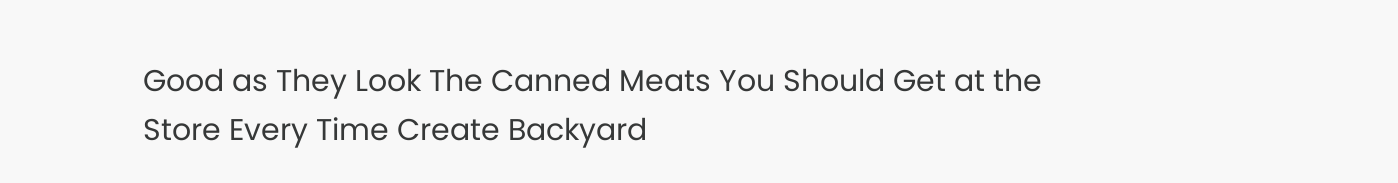Good as They Look The Canned Meats You Should Get at the Store Every Time Create Backyard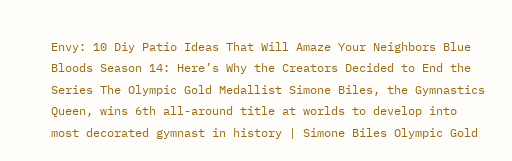Envy: 10 Diy Patio Ideas That Will Amaze Your Neighbors Blue Bloods Season 14: Here’s Why the Creators Decided to End the Series The Olympic Gold Medallist Simone Biles, the Gymnastics Queen, wins 6th all-around title at worlds to develop into most decorated gymnast in history | Simone Biles Olympic Gold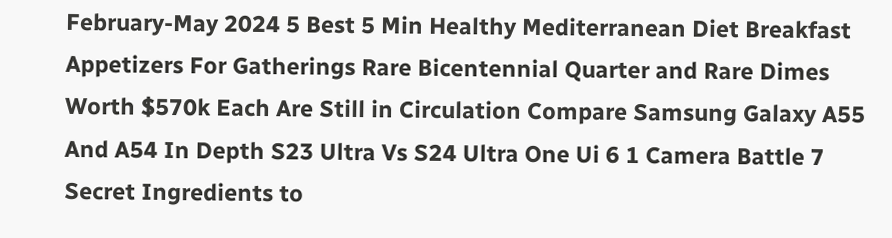February-May 2024 5 Best 5 Min Healthy Mediterranean Diet Breakfast Appetizers For Gatherings Rare Bicentennial Quarter and Rare Dimes Worth $570k Each Are Still in Circulation Compare Samsung Galaxy A55 And A54 In Depth S23 Ultra Vs S24 Ultra One Ui 6 1 Camera Battle 7 Secret Ingredients to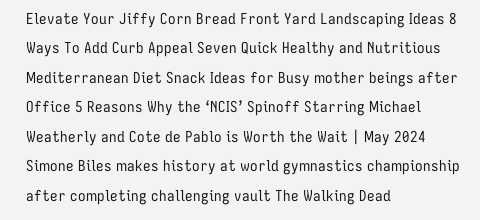Elevate Your Jiffy Corn Bread Front Yard Landscaping Ideas 8 Ways To Add Curb Appeal Seven Quick Healthy and Nutritious Mediterranean Diet Snack Ideas for Busy mother beings after Office 5 Reasons Why the ‘NCIS’ Spinoff Starring Michael Weatherly and Cote de Pablo is Worth the Wait | May 2024 Simone Biles makes history at world gymnastics championship after completing challenging vault The Walking Dead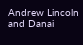Andrew Lincoln and Danai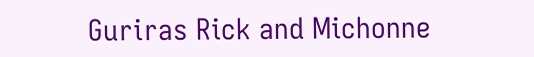Guriras Rick and Michonne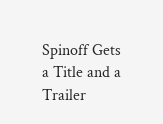Spinoff Gets a Title and a Trailer